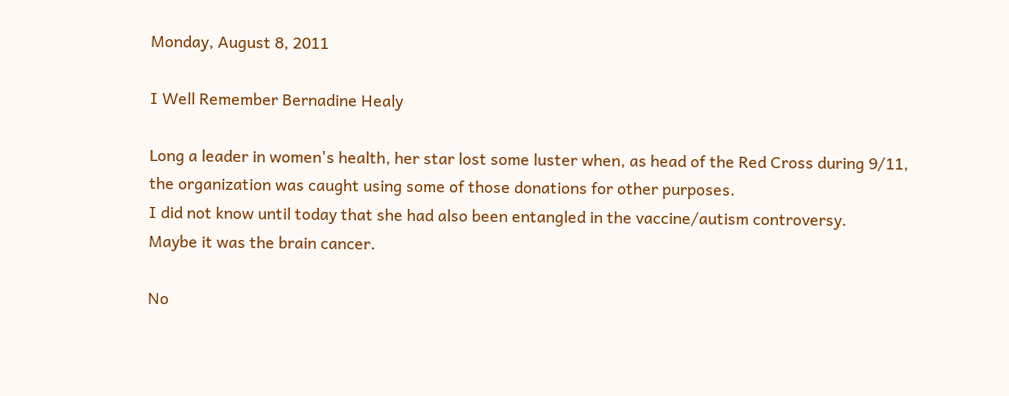Monday, August 8, 2011

I Well Remember Bernadine Healy

Long a leader in women's health, her star lost some luster when, as head of the Red Cross during 9/11, the organization was caught using some of those donations for other purposes.
I did not know until today that she had also been entangled in the vaccine/autism controversy.
Maybe it was the brain cancer.

No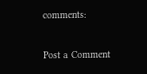comments:

Post a Comment